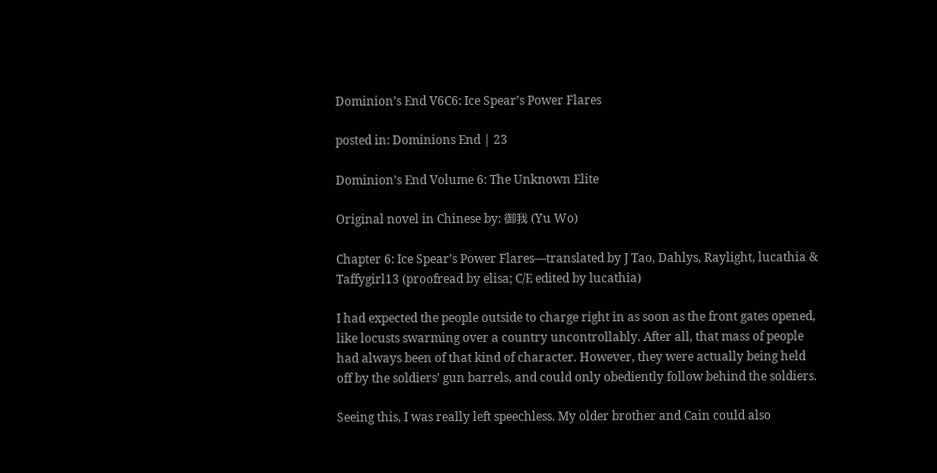Dominion’s End V6C6: Ice Spear’s Power Flares

posted in: Dominions End | 23

Dominion’s End Volume 6: The Unknown Elite

Original novel in Chinese by: 御我 (Yu Wo)

Chapter 6: Ice Spear’s Power Flares—translated by J Tao, Dahlys, Raylight, lucathia & Taffygirl13 (proofread by elisa; C/E edited by lucathia)

I had expected the people outside to charge right in as soon as the front gates opened, like locusts swarming over a country uncontrollably. After all, that mass of people had always been of that kind of character. However, they were actually being held off by the soldiers’ gun barrels, and could only obediently follow behind the soldiers.

Seeing this, I was really left speechless. My older brother and Cain could also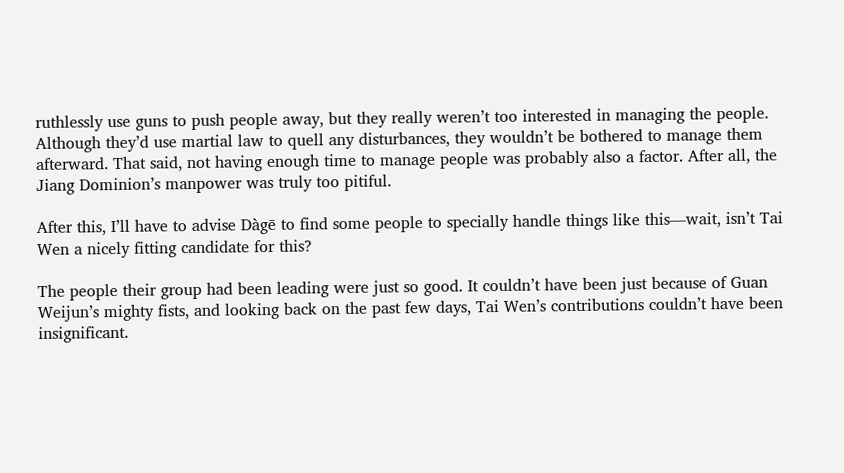ruthlessly use guns to push people away, but they really weren’t too interested in managing the people. Although they’d use martial law to quell any disturbances, they wouldn’t be bothered to manage them afterward. That said, not having enough time to manage people was probably also a factor. After all, the Jiang Dominion’s manpower was truly too pitiful.

After this, I’ll have to advise Dàgē to find some people to specially handle things like this—wait, isn’t Tai Wen a nicely fitting candidate for this?

The people their group had been leading were just so good. It couldn’t have been just because of Guan Weijun’s mighty fists, and looking back on the past few days, Tai Wen’s contributions couldn’t have been insignificant.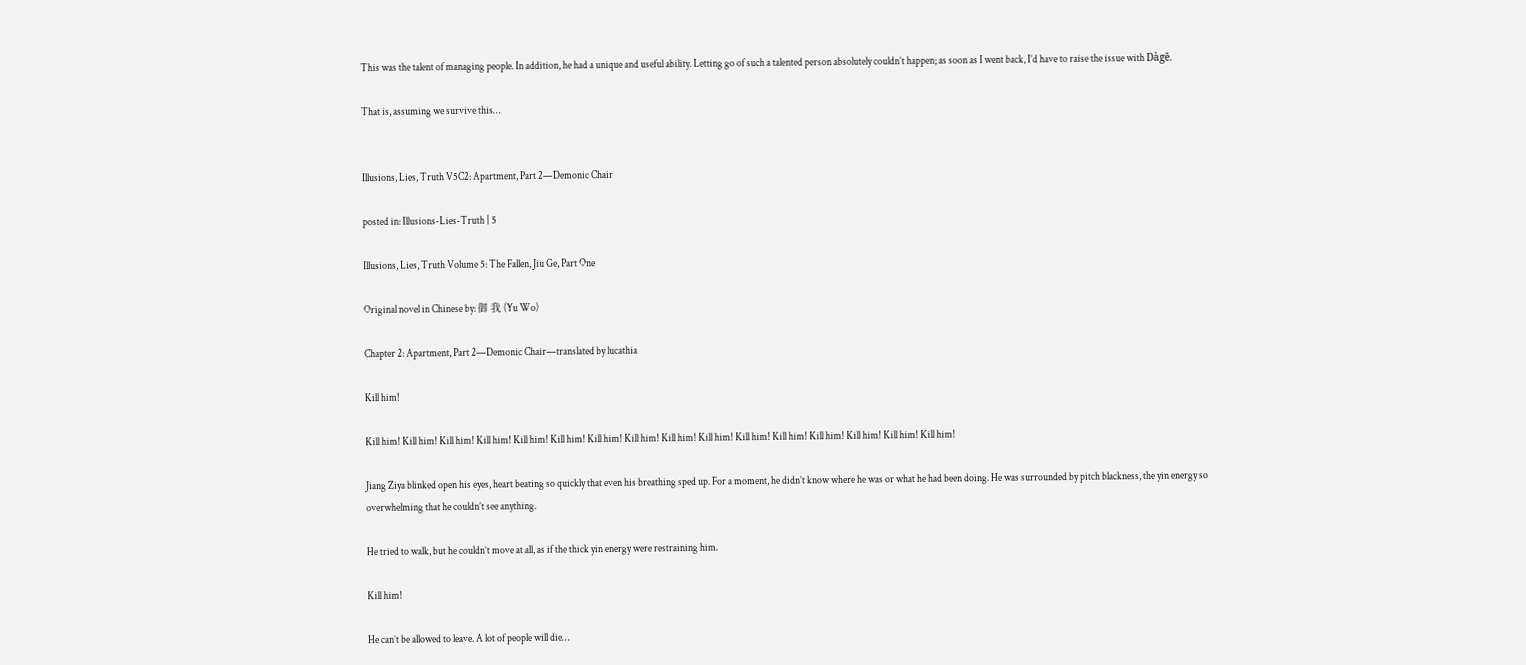This was the talent of managing people. In addition, he had a unique and useful ability. Letting go of such a talented person absolutely couldn’t happen; as soon as I went back, I’d have to raise the issue with Dàgē.

That is, assuming we survive this…


Illusions, Lies, Truth V5C2: Apartment, Part 2—Demonic Chair

posted in: Illusions-Lies-Truth | 5

Illusions, Lies, Truth Volume 5: The Fallen, Jiu Ge, Part One

Original novel in Chinese by: 御 我 (Yu Wo)

Chapter 2: Apartment, Part 2—Demonic Chair—translated by lucathia

Kill him!

Kill him! Kill him! Kill him! Kill him! Kill him! Kill him! Kill him! Kill him! Kill him! Kill him! Kill him! Kill him! Kill him! Kill him! Kill him! Kill him!

Jiang Ziya blinked open his eyes, heart beating so quickly that even his breathing sped up. For a moment, he didn’t know where he was or what he had been doing. He was surrounded by pitch blackness, the yin energy so overwhelming that he couldn’t see anything.

He tried to walk, but he couldn’t move at all, as if the thick yin energy were restraining him.

Kill him!

He can’t be allowed to leave. A lot of people will die…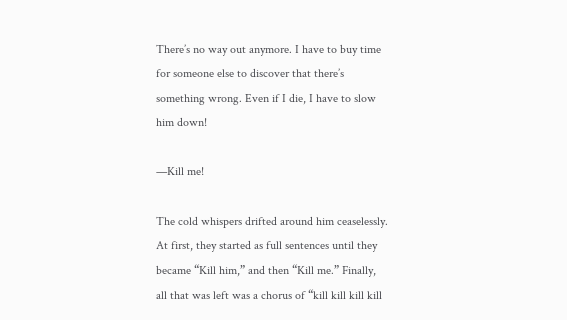There’s no way out anymore. I have to buy time for someone else to discover that there’s something wrong. Even if I die, I have to slow him down!

—Kill me!

The cold whispers drifted around him ceaselessly. At first, they started as full sentences until they became “Kill him,” and then “Kill me.” Finally, all that was left was a chorus of “kill kill kill kill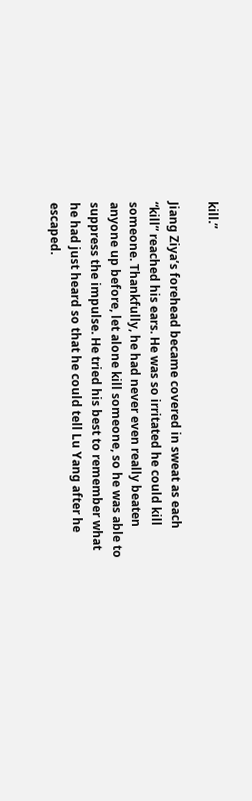kill.”

Jiang Ziya’s forehead became covered in sweat as each “kill” reached his ears. He was so irritated he could kill someone. Thankfully, he had never even really beaten anyone up before, let alone kill someone, so he was able to suppress the impulse. He tried his best to remember what he had just heard so that he could tell Lu Yang after he escaped.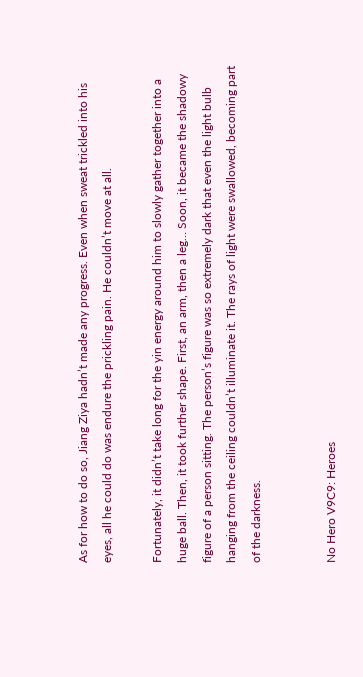As for how to do so, Jiang Ziya hadn’t made any progress. Even when sweat trickled into his eyes, all he could do was endure the prickling pain. He couldn’t move at all.

Fortunately, it didn’t take long for the yin energy around him to slowly gather together into a huge ball. Then, it took further shape. First, an arm, then a leg… Soon, it became the shadowy figure of a person sitting. The person’s figure was so extremely dark that even the light bulb hanging from the ceiling couldn’t illuminate it. The rays of light were swallowed, becoming part of the darkness.


No Hero V9C9: Heroes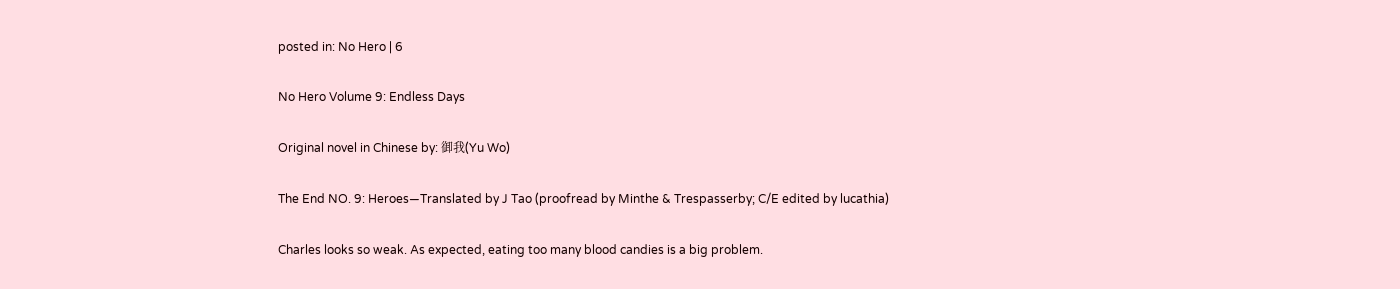posted in: No Hero | 6

No Hero Volume 9: Endless Days

Original novel in Chinese by: 御我(Yu Wo)

The End NO. 9: Heroes—Translated by J Tao (proofread by Minthe & Trespasserby; C/E edited by lucathia)

Charles looks so weak. As expected, eating too many blood candies is a big problem.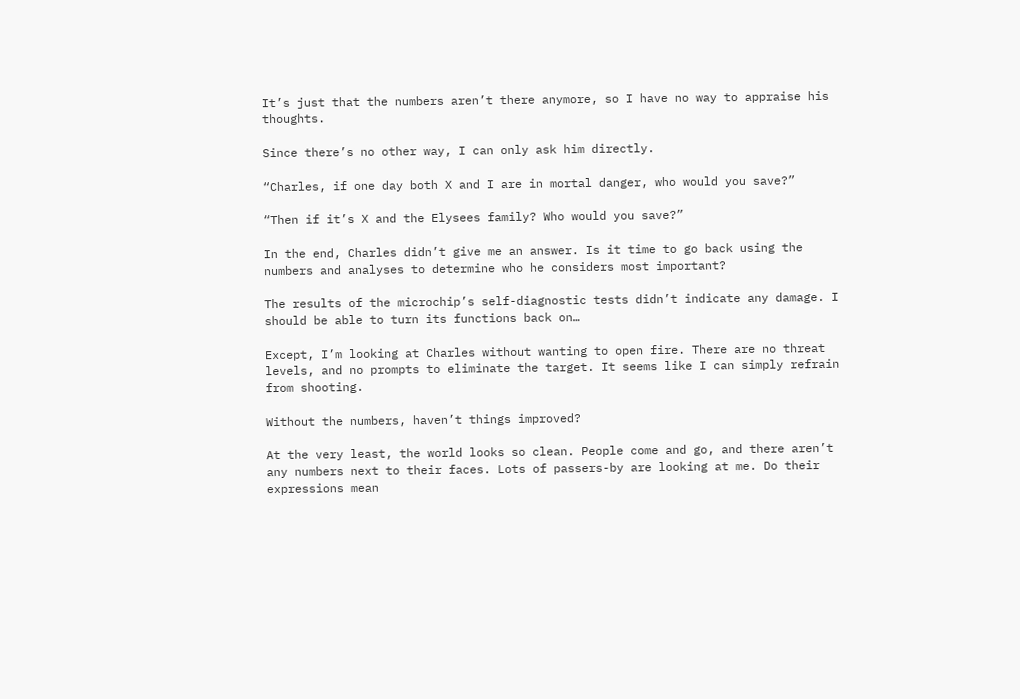It’s just that the numbers aren’t there anymore, so I have no way to appraise his thoughts.

Since there’s no other way, I can only ask him directly.

“Charles, if one day both X and I are in mortal danger, who would you save?”

“Then if it’s X and the Elysees family? Who would you save?”

In the end, Charles didn’t give me an answer. Is it time to go back using the numbers and analyses to determine who he considers most important?

The results of the microchip’s self-diagnostic tests didn’t indicate any damage. I should be able to turn its functions back on…

Except, I’m looking at Charles without wanting to open fire. There are no threat levels, and no prompts to eliminate the target. It seems like I can simply refrain from shooting.

Without the numbers, haven’t things improved?

At the very least, the world looks so clean. People come and go, and there aren’t any numbers next to their faces. Lots of passers-by are looking at me. Do their expressions mean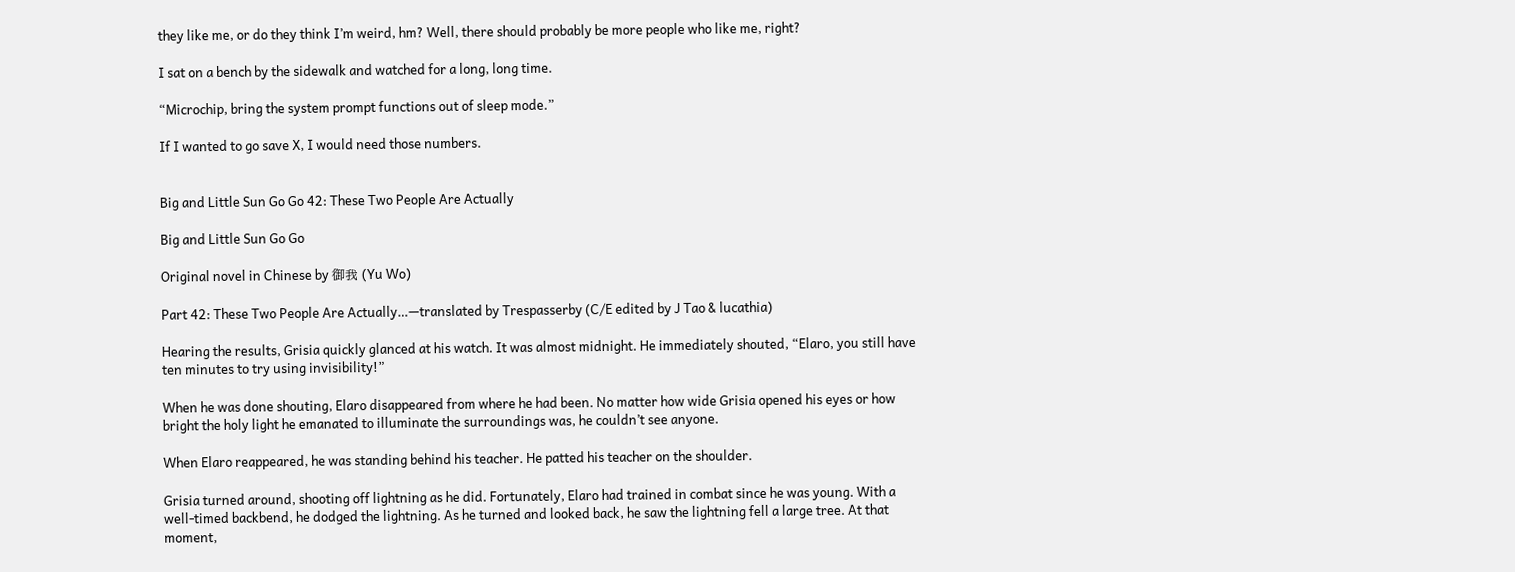they like me, or do they think I’m weird, hm? Well, there should probably be more people who like me, right?

I sat on a bench by the sidewalk and watched for a long, long time.

“Microchip, bring the system prompt functions out of sleep mode.”

If I wanted to go save X, I would need those numbers.


Big and Little Sun Go Go 42: These Two People Are Actually

Big and Little Sun Go Go

Original novel in Chinese by 御我 (Yu Wo)

Part 42: These Two People Are Actually…—translated by Trespasserby (C/E edited by J Tao & lucathia)

Hearing the results, Grisia quickly glanced at his watch. It was almost midnight. He immediately shouted, “Elaro, you still have ten minutes to try using invisibility!”

When he was done shouting, Elaro disappeared from where he had been. No matter how wide Grisia opened his eyes or how bright the holy light he emanated to illuminate the surroundings was, he couldn’t see anyone.

When Elaro reappeared, he was standing behind his teacher. He patted his teacher on the shoulder.

Grisia turned around, shooting off lightning as he did. Fortunately, Elaro had trained in combat since he was young. With a well-timed backbend, he dodged the lightning. As he turned and looked back, he saw the lightning fell a large tree. At that moment,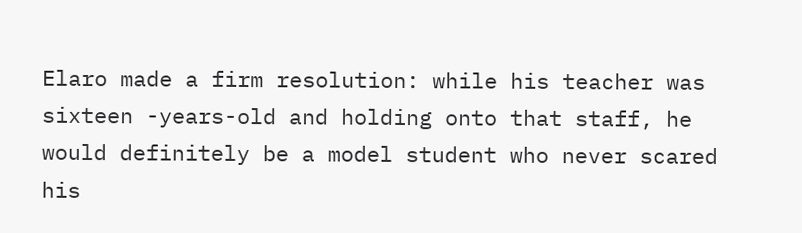Elaro made a firm resolution: while his teacher was sixteen -years-old and holding onto that staff, he would definitely be a model student who never scared his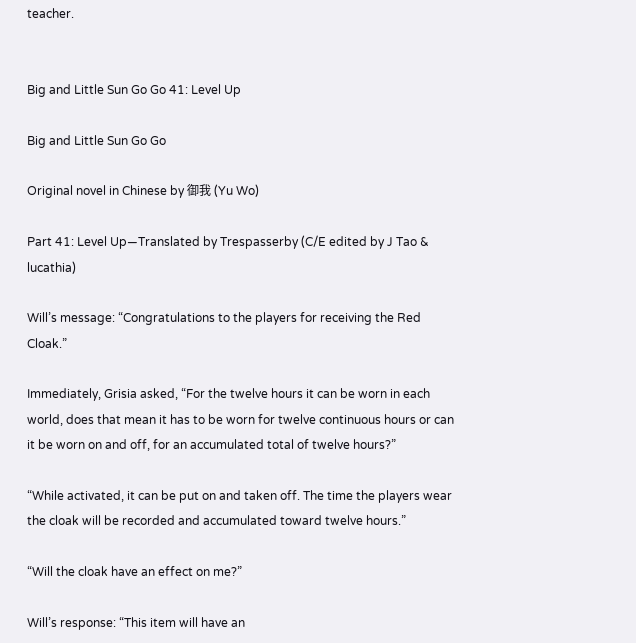teacher.


Big and Little Sun Go Go 41: Level Up

Big and Little Sun Go Go

Original novel in Chinese by 御我 (Yu Wo)

Part 41: Level Up—Translated by Trespasserby (C/E edited by J Tao & lucathia)

Will’s message: “Congratulations to the players for receiving the Red Cloak.”

Immediately, Grisia asked, “For the twelve hours it can be worn in each world, does that mean it has to be worn for twelve continuous hours or can it be worn on and off, for an accumulated total of twelve hours?”

“While activated, it can be put on and taken off. The time the players wear the cloak will be recorded and accumulated toward twelve hours.”

“Will the cloak have an effect on me?”

Will’s response: “This item will have an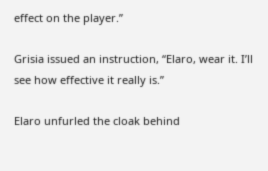effect on the player.”

Grisia issued an instruction, “Elaro, wear it. I’ll see how effective it really is.”

Elaro unfurled the cloak behind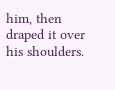him, then draped it over his shoulders.